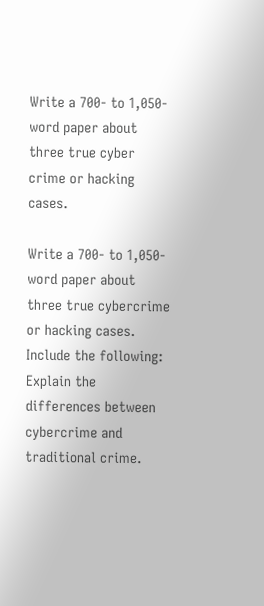Write a 700- to 1,050-word paper about three true cyber crime or hacking cases.

Write a 700- to 1,050-word paper about three true cybercrime or hacking cases. Include the following:
Explain the differences between cybercrime and traditional crime.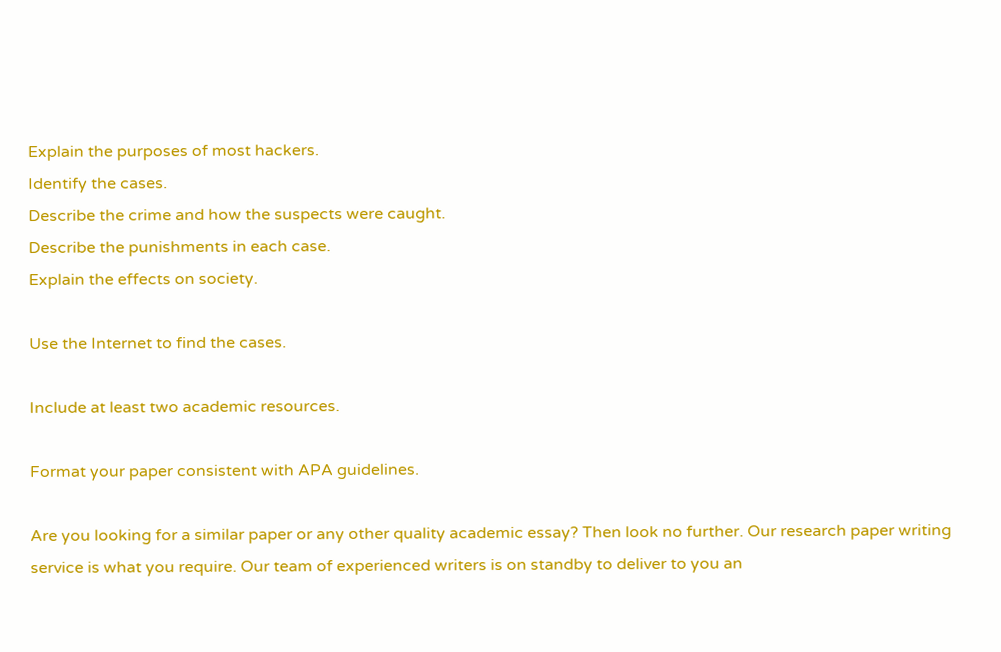Explain the purposes of most hackers.
Identify the cases.
Describe the crime and how the suspects were caught.
Describe the punishments in each case.
Explain the effects on society.

Use the Internet to find the cases.

Include at least two academic resources.

Format your paper consistent with APA guidelines.

Are you looking for a similar paper or any other quality academic essay? Then look no further. Our research paper writing service is what you require. Our team of experienced writers is on standby to deliver to you an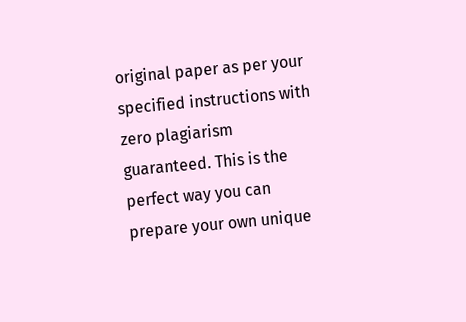original paper as per your specified instructions with zero plagiarism guaranteed. This is the perfect way you can prepare your own unique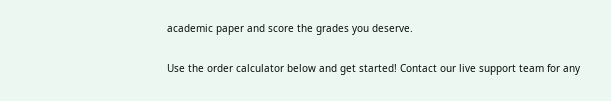academic paper and score the grades you deserve.

Use the order calculator below and get started! Contact our live support team for any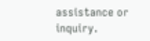assistance or inquiry.